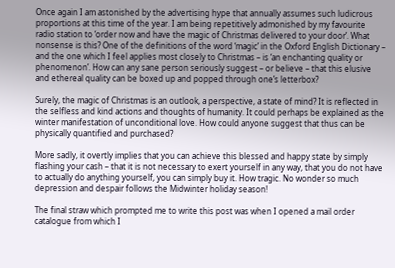Once again I am astonished by the advertising hype that annually assumes such ludicrous proportions at this time of the year. I am being repetitively admonished by my favourite radio station to ‘order now and have the magic of Christmas delivered to your door’. What nonsense is this? One of the definitions of the word ‘magic’ in the Oxford English Dictionary – and the one which I feel applies most closely to Christmas – is ‘an enchanting quality or phenomenon’. How can any sane person seriously suggest – or believe – that this elusive and ethereal quality can be boxed up and popped through one’s letterbox?

Surely, the magic of Christmas is an outlook, a perspective, a state of mind? It is reflected in the selfless and kind actions and thoughts of humanity. It could perhaps be explained as the winter manifestation of unconditional love. How could anyone suggest that thus can be physically quantified and purchased?

More sadly, it overtly implies that you can achieve this blessed and happy state by simply flashing your cash – that it is not necessary to exert yourself in any way, that you do not have to actually do anything yourself, you can simply buy it. How tragic. No wonder so much depression and despair follows the Midwinter holiday season!

The final straw which prompted me to write this post was when I opened a mail order catalogue from which I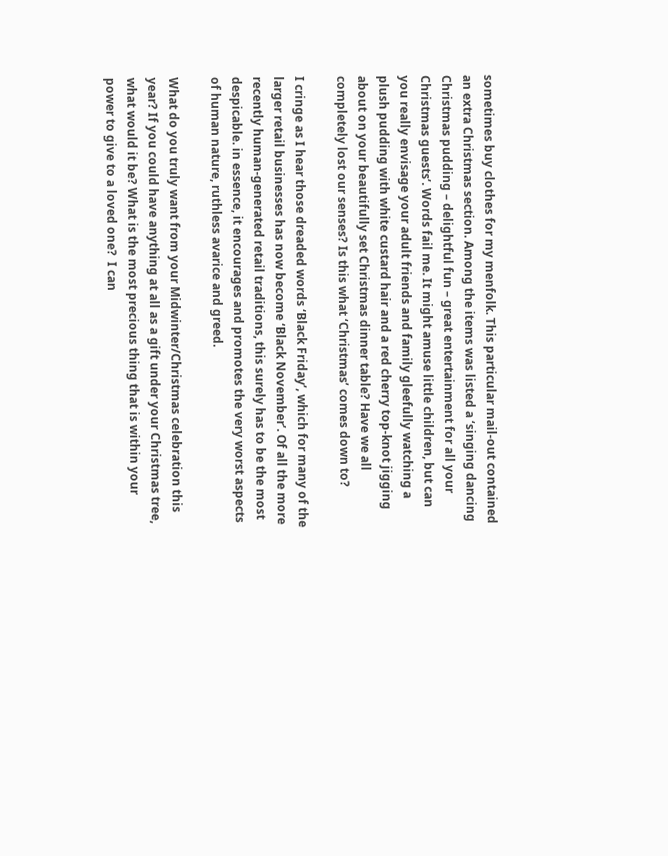sometimes buy clothes for my menfolk. This particular mail-out contained an extra Christmas section. Among the items was listed a ‘singing dancing Christmas pudding – delightful fun – great entertainment for all your Christmas guests’. Words fail me. It might amuse little children, but can you really envisage your adult friends and family gleefully watching a plush pudding with white custard hair and a red cherry top-knot jigging about on your beautifully set Christmas dinner table? Have we all completely lost our senses? Is this what ‘Christmas’ comes down to?

I cringe as I hear those dreaded words ‘Black Friday’, which for many of the larger retail businesses has now become ‘Black November’. Of all the more recently human-generated retail traditions, this surely has to be the most despicable. in essence, it encourages and promotes the very worst aspects of human nature, ruthless avarice and greed.

What do you truly want from your Midwinter/Christmas celebration this year? If you could have anything at all as a gift under your Christmas tree, what would it be? What is the most precious thing that is within your power to give to a loved one?  I can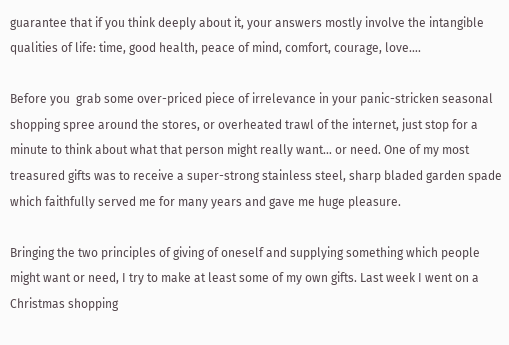guarantee that if you think deeply about it, your answers mostly involve the intangible qualities of life: time, good health, peace of mind, comfort, courage, love….

Before you  grab some over-priced piece of irrelevance in your panic-stricken seasonal shopping spree around the stores, or overheated trawl of the internet, just stop for a minute to think about what that person might really want… or need. One of my most treasured gifts was to receive a super-strong stainless steel, sharp bladed garden spade which faithfully served me for many years and gave me huge pleasure.

Bringing the two principles of giving of oneself and supplying something which people might want or need, I try to make at least some of my own gifts. Last week I went on a Christmas shopping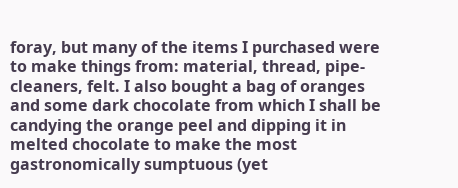foray, but many of the items I purchased were to make things from: material, thread, pipe-cleaners, felt. I also bought a bag of oranges and some dark chocolate from which I shall be candying the orange peel and dipping it in melted chocolate to make the most gastronomically sumptuous (yet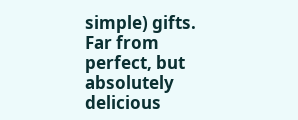simple) gifts. Far from perfect, but absolutely delicious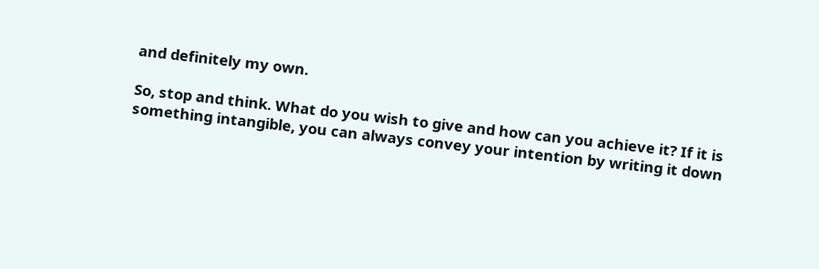and definitely my own.

So, stop and think. What do you wish to give and how can you achieve it? If it is something intangible, you can always convey your intention by writing it down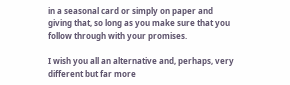in a seasonal card or simply on paper and giving that, so long as you make sure that you follow through with your promises.

I wish you all an alternative and, perhaps, very different but far more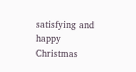satisfying and happy Christmas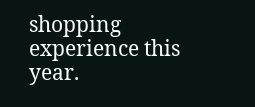shopping experience this year.